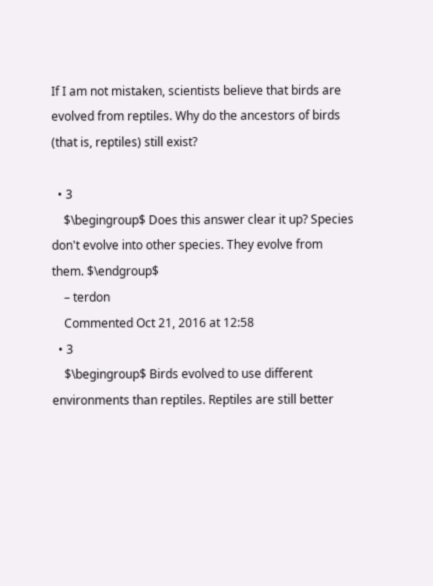If I am not mistaken, scientists believe that birds are evolved from reptiles. Why do the ancestors of birds (that is, reptiles) still exist?

  • 3
    $\begingroup$ Does this answer clear it up? Species don't evolve into other species. They evolve from them. $\endgroup$
    – terdon
    Commented Oct 21, 2016 at 12:58
  • 3
    $\begingroup$ Birds evolved to use different environments than reptiles. Reptiles are still better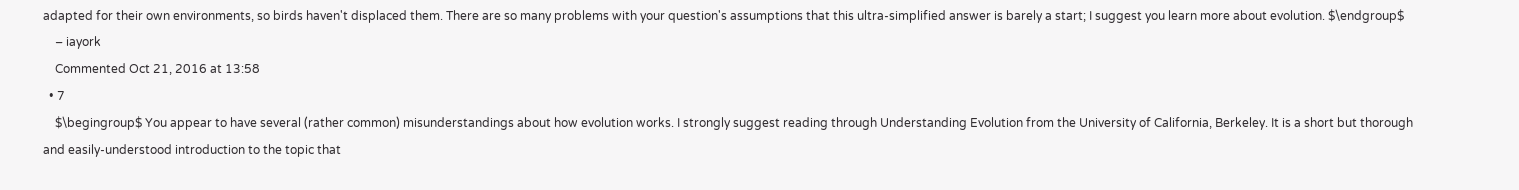adapted for their own environments, so birds haven't displaced them. There are so many problems with your question's assumptions that this ultra-simplified answer is barely a start; I suggest you learn more about evolution. $\endgroup$
    – iayork
    Commented Oct 21, 2016 at 13:58
  • 7
    $\begingroup$ You appear to have several (rather common) misunderstandings about how evolution works. I strongly suggest reading through Understanding Evolution from the University of California, Berkeley. It is a short but thorough and easily-understood introduction to the topic that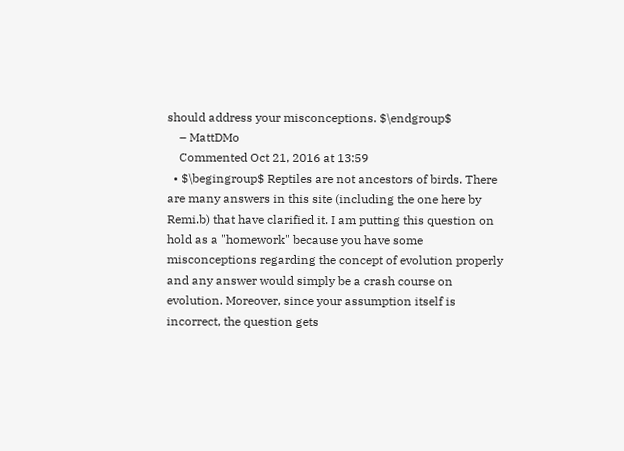should address your misconceptions. $\endgroup$
    – MattDMo
    Commented Oct 21, 2016 at 13:59
  • $\begingroup$ Reptiles are not ancestors of birds. There are many answers in this site (including the one here by Remi.b) that have clarified it. I am putting this question on hold as a "homework" because you have some misconceptions regarding the concept of evolution properly and any answer would simply be a crash course on evolution. Moreover, since your assumption itself is incorrect, the question gets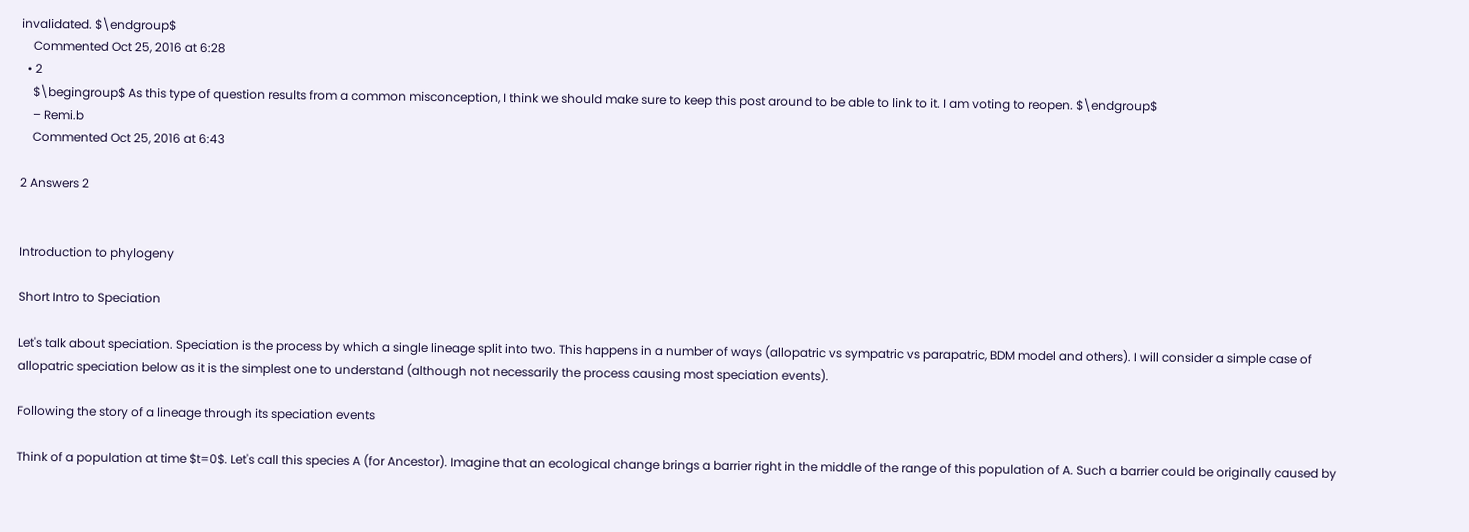invalidated. $\endgroup$
    Commented Oct 25, 2016 at 6:28
  • 2
    $\begingroup$ As this type of question results from a common misconception, I think we should make sure to keep this post around to be able to link to it. I am voting to reopen. $\endgroup$
    – Remi.b
    Commented Oct 25, 2016 at 6:43

2 Answers 2


Introduction to phylogeny

Short Intro to Speciation

Let's talk about speciation. Speciation is the process by which a single lineage split into two. This happens in a number of ways (allopatric vs sympatric vs parapatric, BDM model and others). I will consider a simple case of allopatric speciation below as it is the simplest one to understand (although not necessarily the process causing most speciation events).

Following the story of a lineage through its speciation events

Think of a population at time $t=0$. Let's call this species A (for Ancestor). Imagine that an ecological change brings a barrier right in the middle of the range of this population of A. Such a barrier could be originally caused by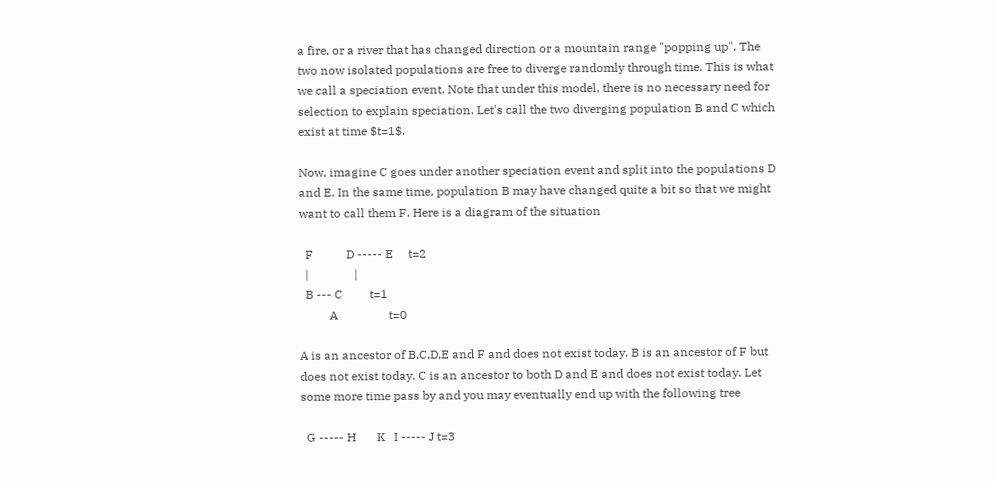a fire, or a river that has changed direction or a mountain range "popping up". The two now isolated populations are free to diverge randomly through time. This is what we call a speciation event. Note that under this model, there is no necessary need for selection to explain speciation. Let's call the two diverging population B and C which exist at time $t=1$.

Now, imagine C goes under another speciation event and split into the populations D and E. In the same time, population B may have changed quite a bit so that we might want to call them F. Here is a diagram of the situation

  F           D ----- E     t=2
  |               |
  B --- C         t=1
          A                 t=0

A is an ancestor of B,C,D,E and F and does not exist today. B is an ancestor of F but does not exist today. C is an ancestor to both D and E and does not exist today. Let some more time pass by and you may eventually end up with the following tree

  G ----- H       K   I ----- J t=3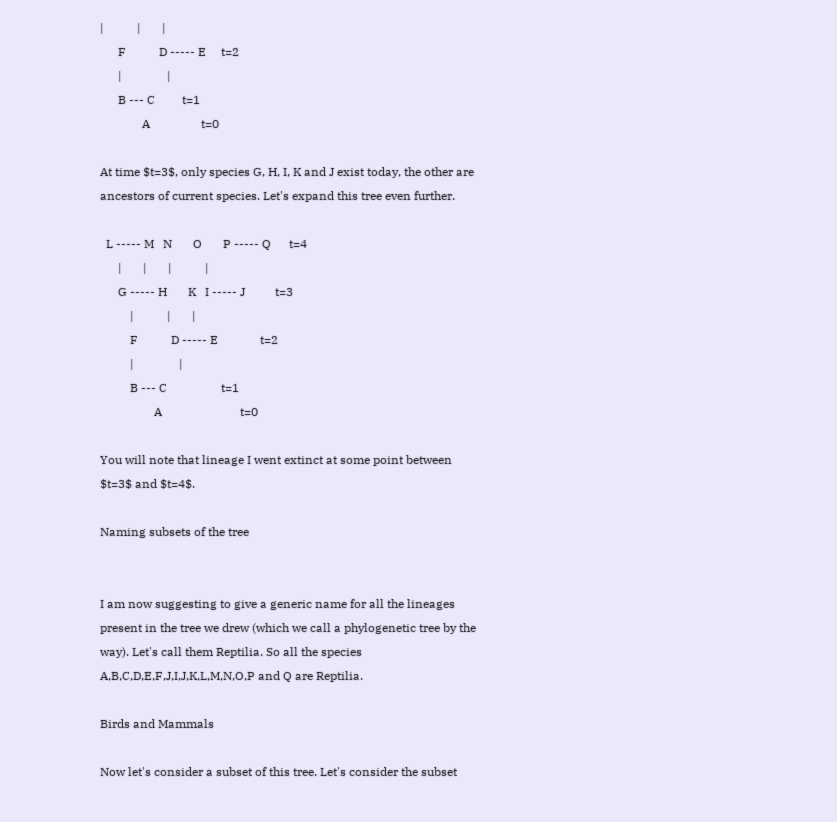|           |       |
      F           D ----- E     t=2
      |               |
      B --- C         t=1
              A                 t=0

At time $t=3$, only species G, H, I, K and J exist today, the other are ancestors of current species. Let's expand this tree even further.

  L ----- M   N       O       P ----- Q      t=4
      |       |       |           |
      G ----- H       K   I ----- J          t=3
          |           |       |
          F           D ----- E              t=2
          |               |
          B --- C                  t=1
                  A                          t=0

You will note that lineage I went extinct at some point between $t=3$ and $t=4$.

Naming subsets of the tree


I am now suggesting to give a generic name for all the lineages present in the tree we drew (which we call a phylogenetic tree by the way). Let's call them Reptilia. So all the species A,B,C,D,E,F,J,I,J,K,L,M,N,O,P and Q are Reptilia.

Birds and Mammals

Now let's consider a subset of this tree. Let's consider the subset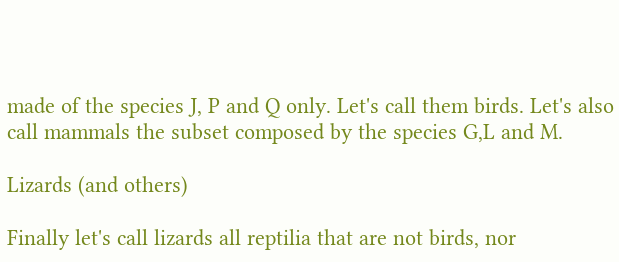made of the species J, P and Q only. Let's call them birds. Let's also call mammals the subset composed by the species G,L and M.

Lizards (and others)

Finally let's call lizards all reptilia that are not birds, nor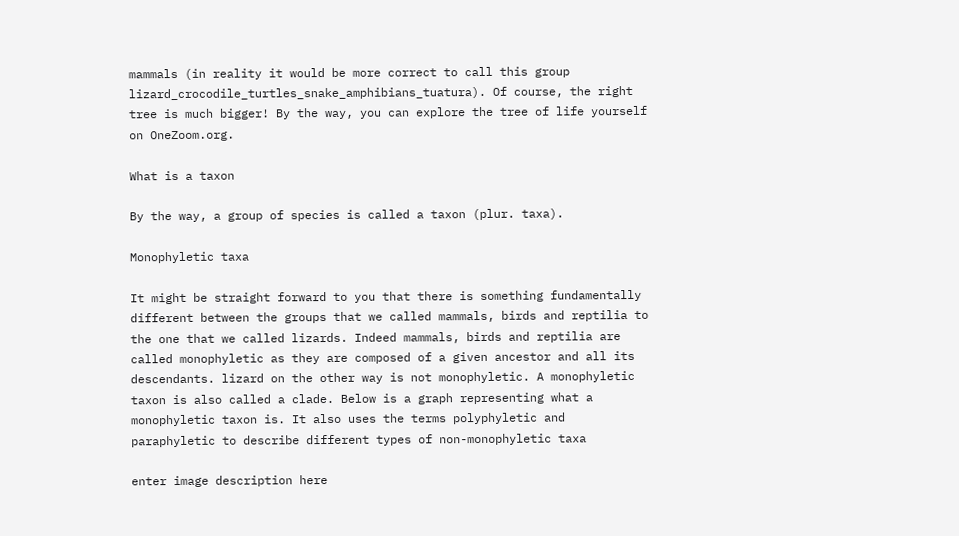mammals (in reality it would be more correct to call this group lizard_crocodile_turtles_snake_amphibians_tuatura). Of course, the right tree is much bigger! By the way, you can explore the tree of life yourself on OneZoom.org.

What is a taxon

By the way, a group of species is called a taxon (plur. taxa).

Monophyletic taxa

It might be straight forward to you that there is something fundamentally different between the groups that we called mammals, birds and reptilia to the one that we called lizards. Indeed mammals, birds and reptilia are called monophyletic as they are composed of a given ancestor and all its descendants. lizard on the other way is not monophyletic. A monophyletic taxon is also called a clade. Below is a graph representing what a monophyletic taxon is. It also uses the terms polyphyletic and paraphyletic to describe different types of non-monophyletic taxa

enter image description here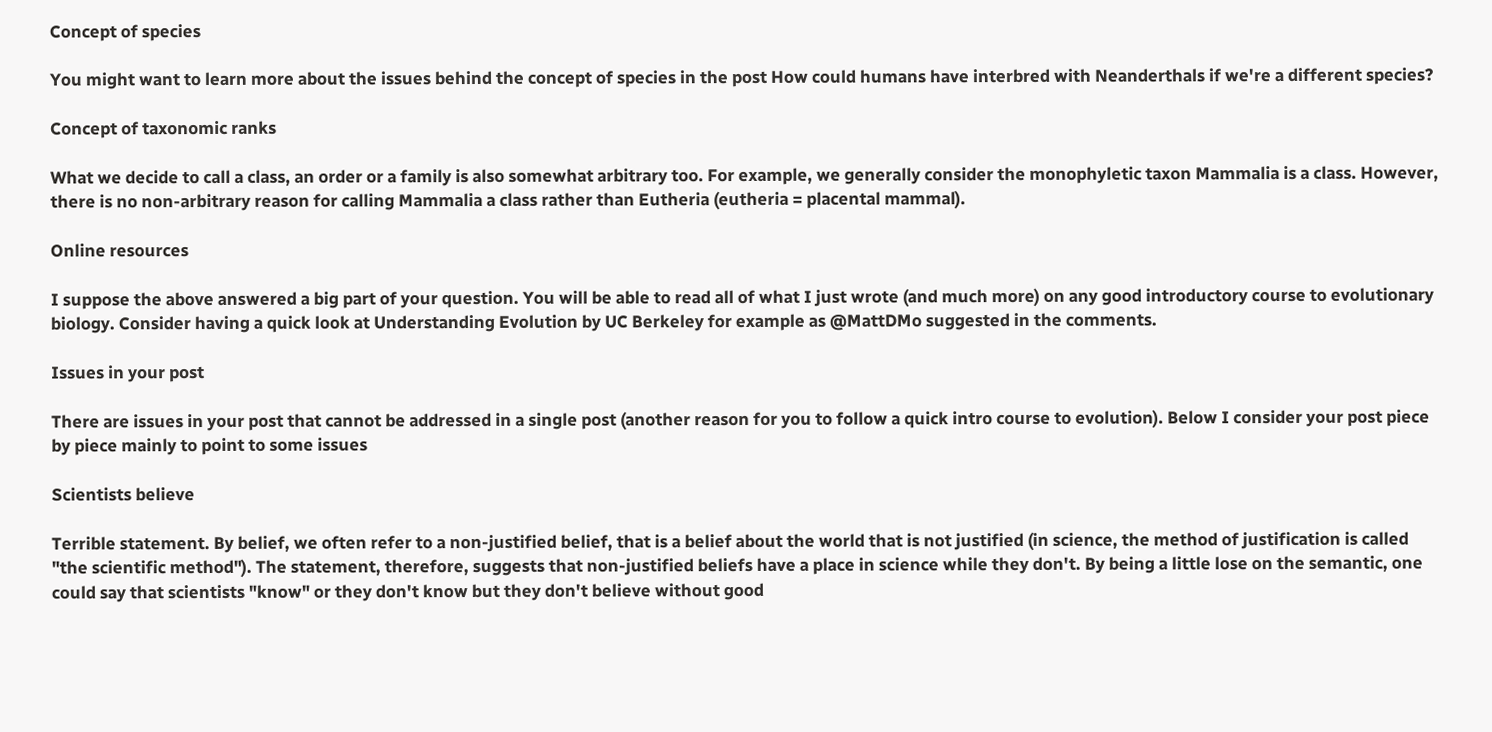Concept of species

You might want to learn more about the issues behind the concept of species in the post How could humans have interbred with Neanderthals if we're a different species?

Concept of taxonomic ranks

What we decide to call a class, an order or a family is also somewhat arbitrary too. For example, we generally consider the monophyletic taxon Mammalia is a class. However, there is no non-arbitrary reason for calling Mammalia a class rather than Eutheria (eutheria = placental mammal).

Online resources

I suppose the above answered a big part of your question. You will be able to read all of what I just wrote (and much more) on any good introductory course to evolutionary biology. Consider having a quick look at Understanding Evolution by UC Berkeley for example as @MattDMo suggested in the comments.

Issues in your post

There are issues in your post that cannot be addressed in a single post (another reason for you to follow a quick intro course to evolution). Below I consider your post piece by piece mainly to point to some issues

Scientists believe

Terrible statement. By belief, we often refer to a non-justified belief, that is a belief about the world that is not justified (in science, the method of justification is called "the scientific method"). The statement, therefore, suggests that non-justified beliefs have a place in science while they don't. By being a little lose on the semantic, one could say that scientists "know" or they don't know but they don't believe without good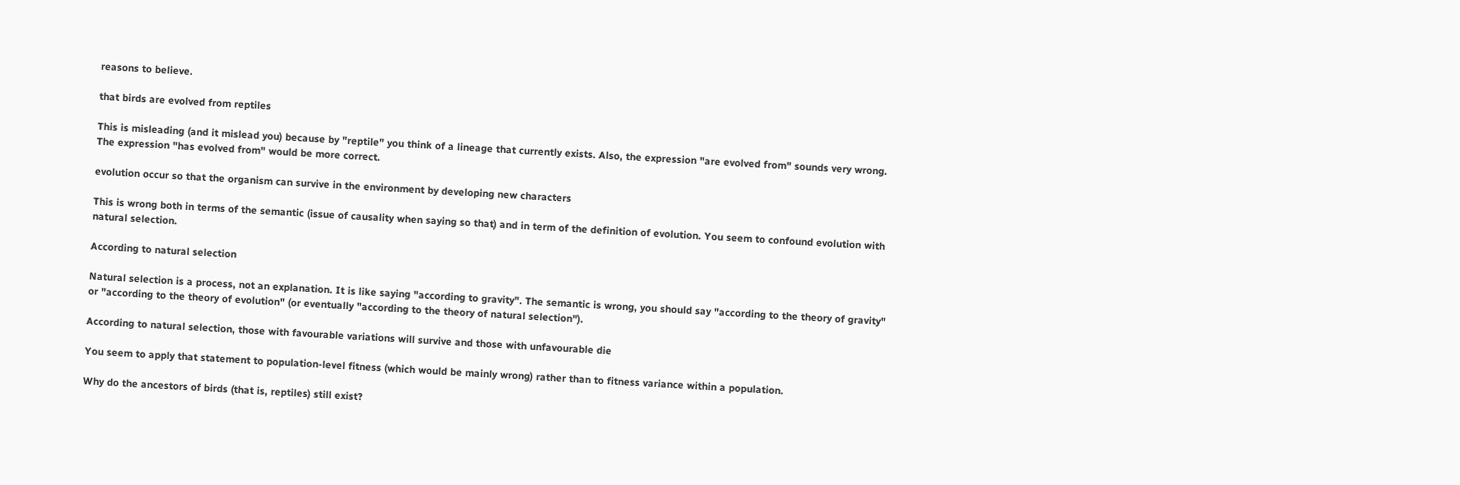reasons to believe.

that birds are evolved from reptiles

This is misleading (and it mislead you) because by "reptile" you think of a lineage that currently exists. Also, the expression "are evolved from" sounds very wrong. The expression "has evolved from" would be more correct.

evolution occur so that the organism can survive in the environment by developing new characters

This is wrong both in terms of the semantic (issue of causality when saying so that) and in term of the definition of evolution. You seem to confound evolution with natural selection.

According to natural selection

Natural selection is a process, not an explanation. It is like saying "according to gravity". The semantic is wrong, you should say "according to the theory of gravity" or "according to the theory of evolution" (or eventually "according to the theory of natural selection").

According to natural selection, those with favourable variations will survive and those with unfavourable die

You seem to apply that statement to population-level fitness (which would be mainly wrong) rather than to fitness variance within a population.

Why do the ancestors of birds (that is, reptiles) still exist?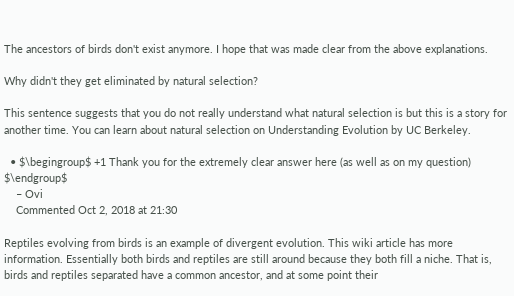The ancestors of birds don't exist anymore. I hope that was made clear from the above explanations.

Why didn't they get eliminated by natural selection?

This sentence suggests that you do not really understand what natural selection is but this is a story for another time. You can learn about natural selection on Understanding Evolution by UC Berkeley.

  • $\begingroup$ +1 Thank you for the extremely clear answer here (as well as on my question) $\endgroup$
    – Ovi
    Commented Oct 2, 2018 at 21:30

Reptiles evolving from birds is an example of divergent evolution. This wiki article has more information. Essentially both birds and reptiles are still around because they both fill a niche. That is, birds and reptiles separated have a common ancestor, and at some point their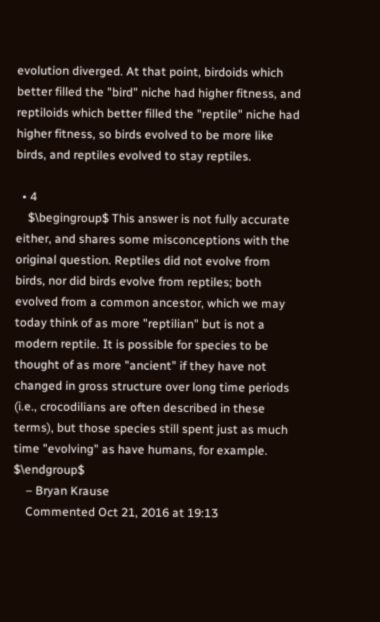evolution diverged. At that point, birdoids which better filled the "bird" niche had higher fitness, and reptiloids which better filled the "reptile" niche had higher fitness, so birds evolved to be more like birds, and reptiles evolved to stay reptiles.

  • 4
    $\begingroup$ This answer is not fully accurate either, and shares some misconceptions with the original question. Reptiles did not evolve from birds, nor did birds evolve from reptiles; both evolved from a common ancestor, which we may today think of as more "reptilian" but is not a modern reptile. It is possible for species to be thought of as more "ancient" if they have not changed in gross structure over long time periods (i.e., crocodilians are often described in these terms), but those species still spent just as much time "evolving" as have humans, for example. $\endgroup$
    – Bryan Krause
    Commented Oct 21, 2016 at 19:13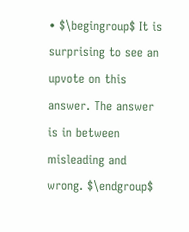• $\begingroup$ It is surprising to see an upvote on this answer. The answer is in between misleading and wrong. $\endgroup$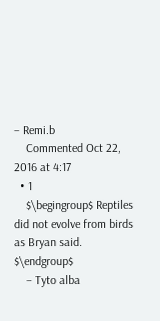– Remi.b
    Commented Oct 22, 2016 at 4:17
  • 1
    $\begingroup$ Reptiles did not evolve from birds as Bryan said. $\endgroup$
    – Tyto alba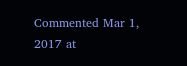Commented Mar 1, 2017 at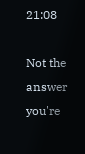21:08

Not the answer you're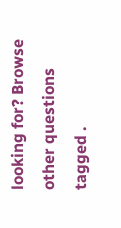looking for? Browse other questions tagged .